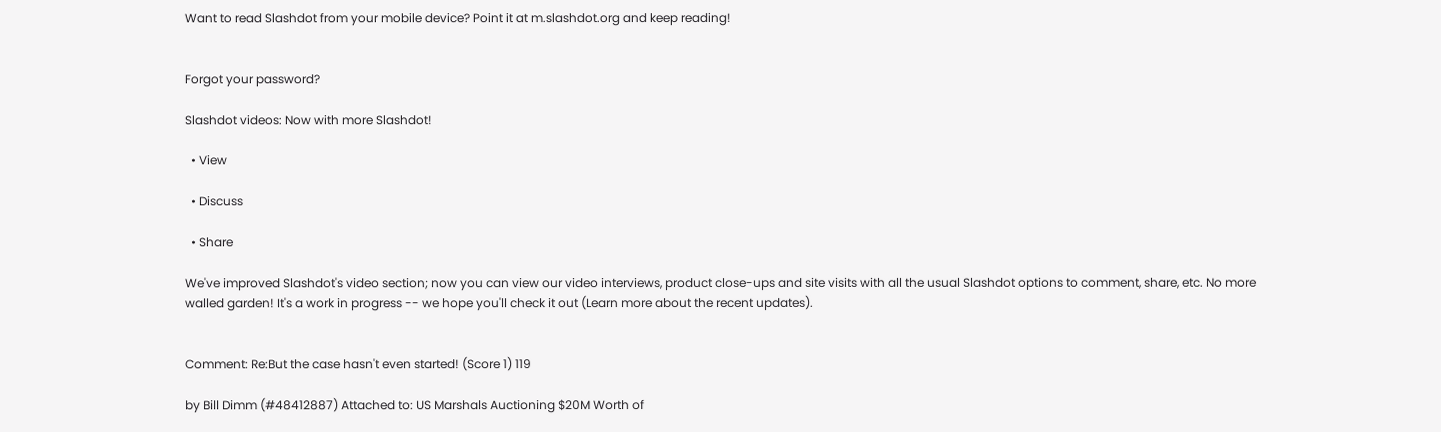Want to read Slashdot from your mobile device? Point it at m.slashdot.org and keep reading!


Forgot your password?

Slashdot videos: Now with more Slashdot!

  • View

  • Discuss

  • Share

We've improved Slashdot's video section; now you can view our video interviews, product close-ups and site visits with all the usual Slashdot options to comment, share, etc. No more walled garden! It's a work in progress -- we hope you'll check it out (Learn more about the recent updates).


Comment: Re:But the case hasn't even started! (Score 1) 119

by Bill Dimm (#48412887) Attached to: US Marshals Auctioning $20M Worth of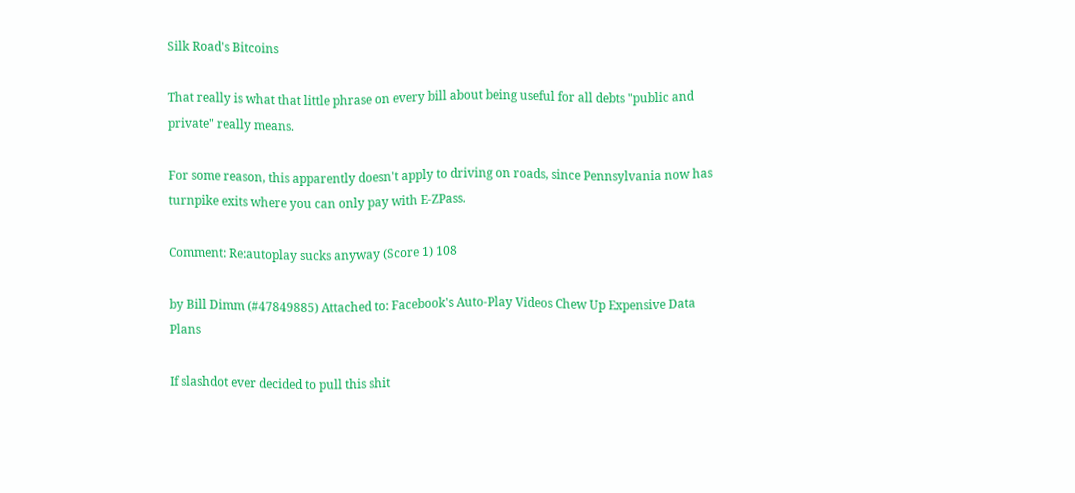Silk Road's Bitcoins

That really is what that little phrase on every bill about being useful for all debts "public and private" really means.

For some reason, this apparently doesn't apply to driving on roads, since Pennsylvania now has turnpike exits where you can only pay with E-ZPass.

Comment: Re:autoplay sucks anyway (Score 1) 108

by Bill Dimm (#47849885) Attached to: Facebook's Auto-Play Videos Chew Up Expensive Data Plans

If slashdot ever decided to pull this shit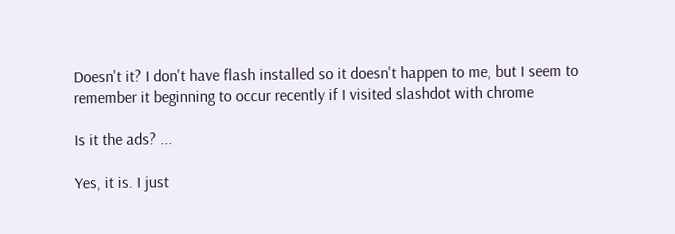Doesn't it? I don't have flash installed so it doesn't happen to me, but I seem to remember it beginning to occur recently if I visited slashdot with chrome

Is it the ads? ...

Yes, it is. I just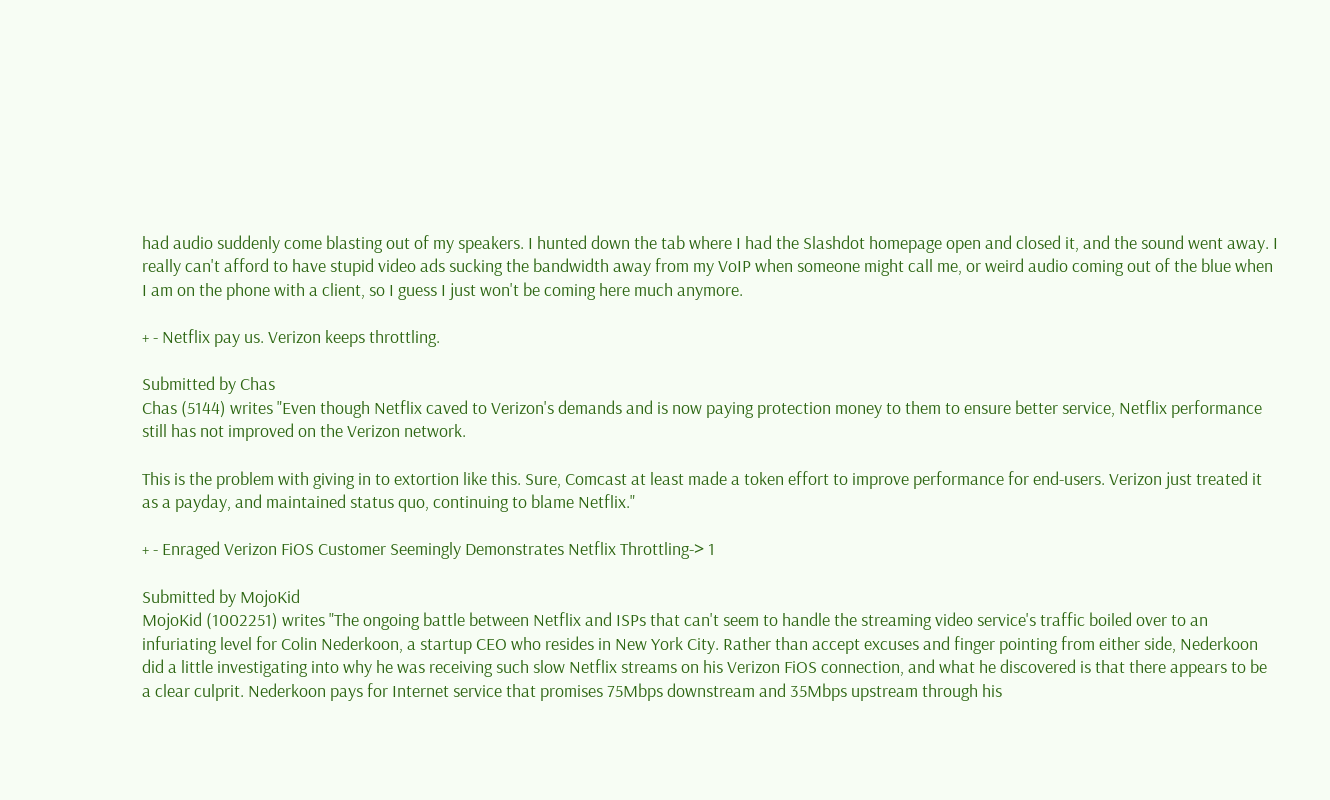had audio suddenly come blasting out of my speakers. I hunted down the tab where I had the Slashdot homepage open and closed it, and the sound went away. I really can't afford to have stupid video ads sucking the bandwidth away from my VoIP when someone might call me, or weird audio coming out of the blue when I am on the phone with a client, so I guess I just won't be coming here much anymore.

+ - Netflix pay us. Verizon keeps throttling.

Submitted by Chas
Chas (5144) writes "Even though Netflix caved to Verizon's demands and is now paying protection money to them to ensure better service, Netflix performance still has not improved on the Verizon network.

This is the problem with giving in to extortion like this. Sure, Comcast at least made a token effort to improve performance for end-users. Verizon just treated it as a payday, and maintained status quo, continuing to blame Netflix."

+ - Enraged Verizon FiOS Customer Seemingly Demonstrates Netflix Throttling-> 1

Submitted by MojoKid
MojoKid (1002251) writes "The ongoing battle between Netflix and ISPs that can't seem to handle the streaming video service's traffic boiled over to an infuriating level for Colin Nederkoon, a startup CEO who resides in New York City. Rather than accept excuses and finger pointing from either side, Nederkoon did a little investigating into why he was receiving such slow Netflix streams on his Verizon FiOS connection, and what he discovered is that there appears to be a clear culprit. Nederkoon pays for Internet service that promises 75Mbps downstream and 35Mbps upstream through his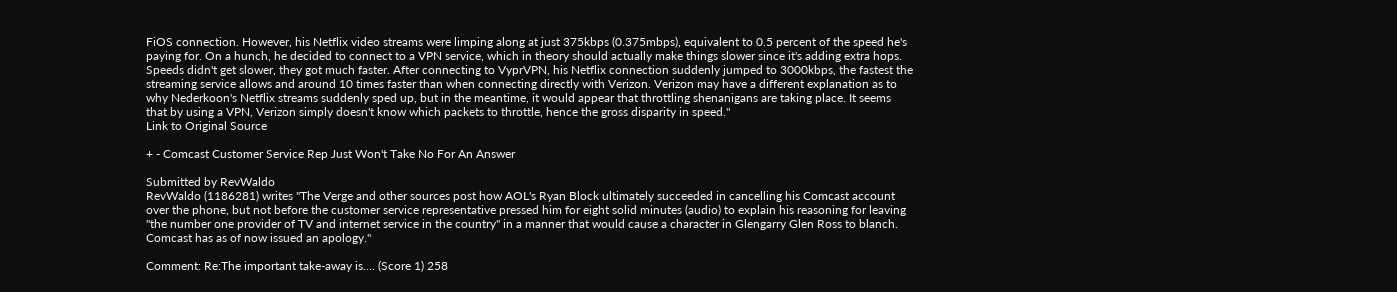FiOS connection. However, his Netflix video streams were limping along at just 375kbps (0.375mbps), equivalent to 0.5 percent of the speed he's paying for. On a hunch, he decided to connect to a VPN service, which in theory should actually make things slower since it's adding extra hops. Speeds didn't get slower, they got much faster. After connecting to VyprVPN, his Netflix connection suddenly jumped to 3000kbps, the fastest the streaming service allows and around 10 times faster than when connecting directly with Verizon. Verizon may have a different explanation as to why Nederkoon's Netflix streams suddenly sped up, but in the meantime, it would appear that throttling shenanigans are taking place. It seems that by using a VPN, Verizon simply doesn't know which packets to throttle, hence the gross disparity in speed."
Link to Original Source

+ - Comcast Customer Service Rep Just Won't Take No For An Answer

Submitted by RevWaldo
RevWaldo (1186281) writes "The Verge and other sources post how AOL's Ryan Block ultimately succeeded in cancelling his Comcast account over the phone, but not before the customer service representative pressed him for eight solid minutes (audio) to explain his reasoning for leaving "the number one provider of TV and internet service in the country" in a manner that would cause a character in Glengarry Glen Ross to blanch. Comcast has as of now issued an apology."

Comment: Re:The important take-away is.... (Score 1) 258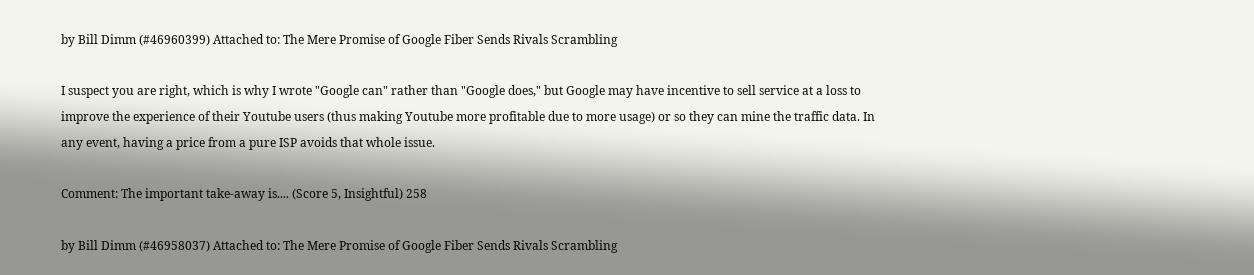by Bill Dimm (#46960399) Attached to: The Mere Promise of Google Fiber Sends Rivals Scrambling

I suspect you are right, which is why I wrote "Google can" rather than "Google does," but Google may have incentive to sell service at a loss to improve the experience of their Youtube users (thus making Youtube more profitable due to more usage) or so they can mine the traffic data. In any event, having a price from a pure ISP avoids that whole issue.

Comment: The important take-away is.... (Score 5, Insightful) 258

by Bill Dimm (#46958037) Attached to: The Mere Promise of Google Fiber Sends Rivals Scrambling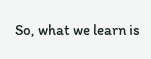So, what we learn is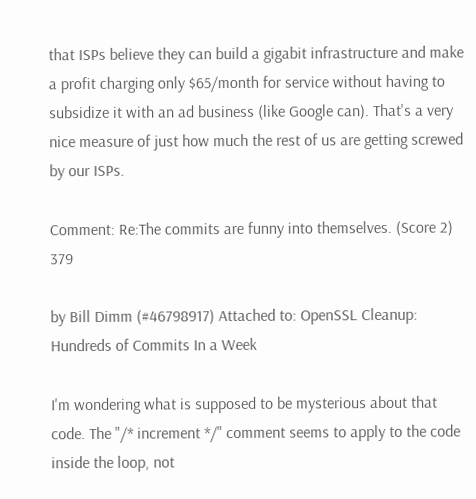that ISPs believe they can build a gigabit infrastructure and make a profit charging only $65/month for service without having to subsidize it with an ad business (like Google can). That's a very nice measure of just how much the rest of us are getting screwed by our ISPs.

Comment: Re:The commits are funny into themselves. (Score 2) 379

by Bill Dimm (#46798917) Attached to: OpenSSL Cleanup: Hundreds of Commits In a Week

I'm wondering what is supposed to be mysterious about that code. The "/* increment */" comment seems to apply to the code inside the loop, not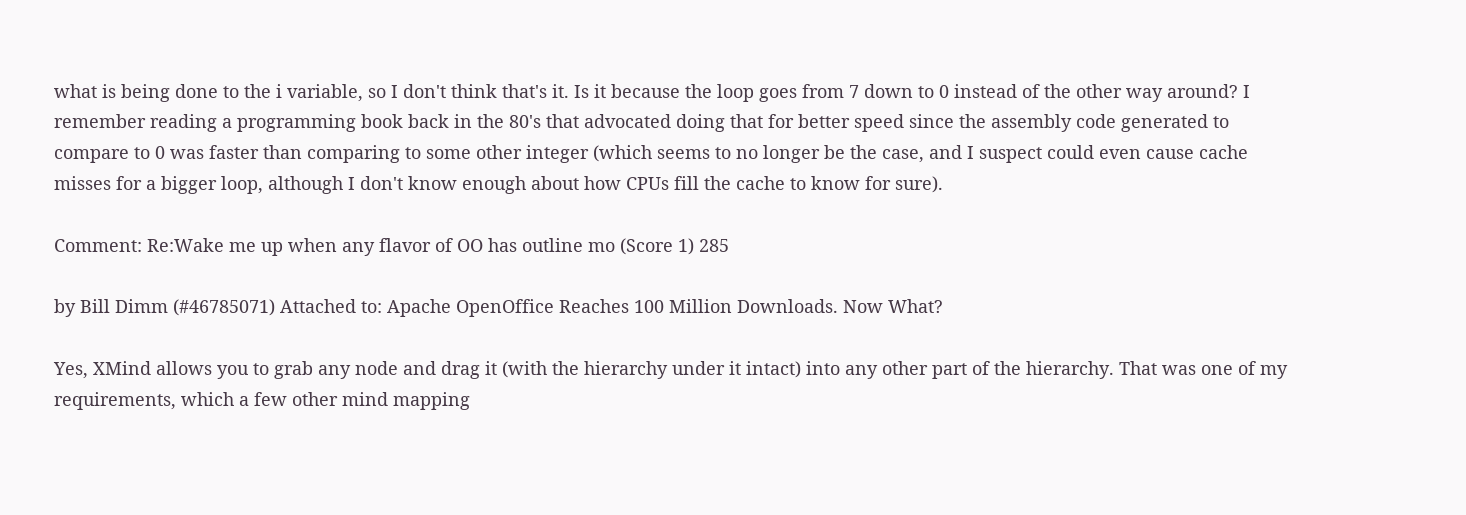what is being done to the i variable, so I don't think that's it. Is it because the loop goes from 7 down to 0 instead of the other way around? I remember reading a programming book back in the 80's that advocated doing that for better speed since the assembly code generated to compare to 0 was faster than comparing to some other integer (which seems to no longer be the case, and I suspect could even cause cache misses for a bigger loop, although I don't know enough about how CPUs fill the cache to know for sure).

Comment: Re:Wake me up when any flavor of OO has outline mo (Score 1) 285

by Bill Dimm (#46785071) Attached to: Apache OpenOffice Reaches 100 Million Downloads. Now What?

Yes, XMind allows you to grab any node and drag it (with the hierarchy under it intact) into any other part of the hierarchy. That was one of my requirements, which a few other mind mapping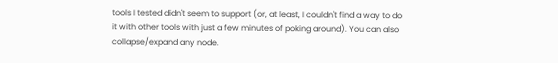tools I tested didn't seem to support (or, at least, I couldn't find a way to do it with other tools with just a few minutes of poking around). You can also collapse/expand any node.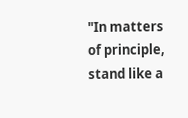"In matters of principle, stand like a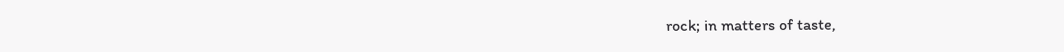rock; in matters of taste,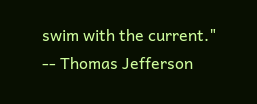swim with the current." -- Thomas Jefferson